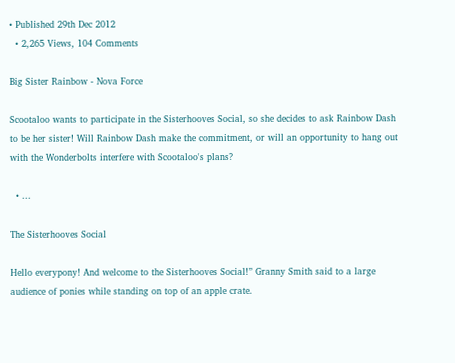• Published 29th Dec 2012
  • 2,265 Views, 104 Comments

Big Sister Rainbow - Nova Force

Scootaloo wants to participate in the Sisterhooves Social, so she decides to ask Rainbow Dash to be her sister! Will Rainbow Dash make the commitment, or will an opportunity to hang out with the Wonderbolts interfere with Scootaloo's plans?

  • ...

The Sisterhooves Social

Hello everypony! And welcome to the Sisterhooves Social!” Granny Smith said to a large audience of ponies while standing on top of an apple crate.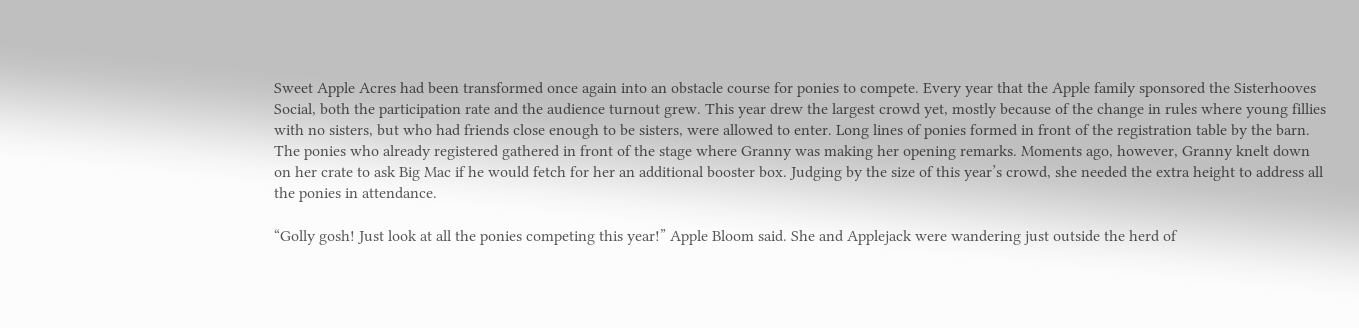Sweet Apple Acres had been transformed once again into an obstacle course for ponies to compete. Every year that the Apple family sponsored the Sisterhooves Social, both the participation rate and the audience turnout grew. This year drew the largest crowd yet, mostly because of the change in rules where young fillies with no sisters, but who had friends close enough to be sisters, were allowed to enter. Long lines of ponies formed in front of the registration table by the barn. The ponies who already registered gathered in front of the stage where Granny was making her opening remarks. Moments ago, however, Granny knelt down on her crate to ask Big Mac if he would fetch for her an additional booster box. Judging by the size of this year’s crowd, she needed the extra height to address all the ponies in attendance.

“Golly gosh! Just look at all the ponies competing this year!” Apple Bloom said. She and Applejack were wandering just outside the herd of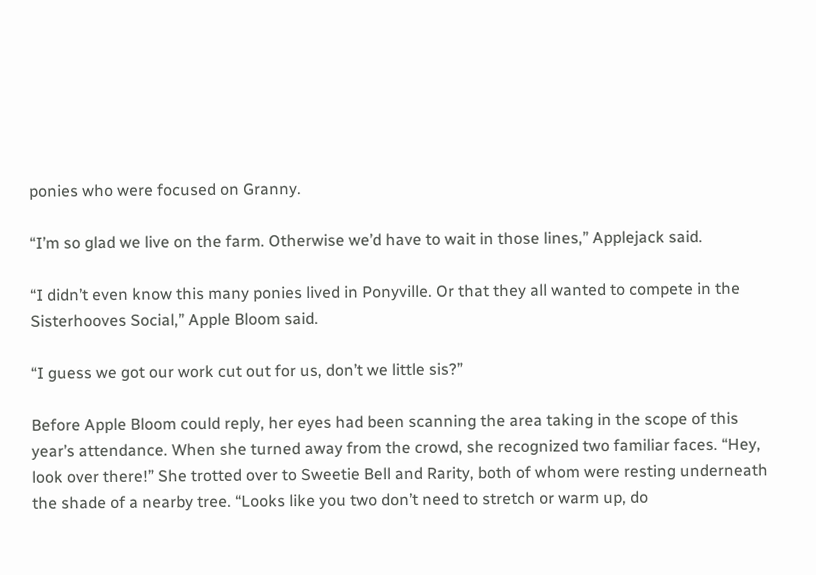ponies who were focused on Granny.

“I’m so glad we live on the farm. Otherwise we’d have to wait in those lines,” Applejack said.

“I didn’t even know this many ponies lived in Ponyville. Or that they all wanted to compete in the Sisterhooves Social,” Apple Bloom said.

“I guess we got our work cut out for us, don’t we little sis?”

Before Apple Bloom could reply, her eyes had been scanning the area taking in the scope of this year’s attendance. When she turned away from the crowd, she recognized two familiar faces. “Hey, look over there!” She trotted over to Sweetie Bell and Rarity, both of whom were resting underneath the shade of a nearby tree. “Looks like you two don’t need to stretch or warm up, do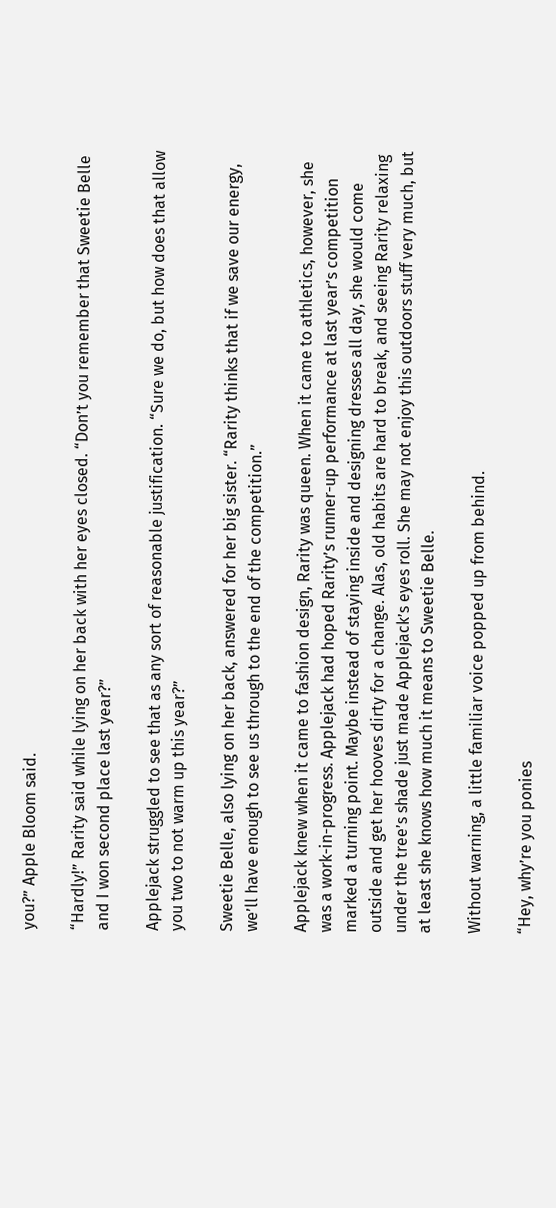you?” Apple Bloom said.

“Hardly!” Rarity said while lying on her back with her eyes closed. “Don’t you remember that Sweetie Belle and I won second place last year?”

Applejack struggled to see that as any sort of reasonable justification. “Sure we do, but how does that allow you two to not warm up this year?”

Sweetie Belle, also lying on her back, answered for her big sister. “Rarity thinks that if we save our energy, we’ll have enough to see us through to the end of the competition.”

Applejack knew when it came to fashion design, Rarity was queen. When it came to athletics, however, she was a work-in-progress. Applejack had hoped Rarity’s runner-up performance at last year’s competition marked a turning point. Maybe instead of staying inside and designing dresses all day, she would come outside and get her hooves dirty for a change. Alas, old habits are hard to break, and seeing Rarity relaxing under the tree’s shade just made Applejack’s eyes roll. She may not enjoy this outdoors stuff very much, but at least she knows how much it means to Sweetie Belle.

Without warning, a little familiar voice popped up from behind.

“Hey, why’re you ponies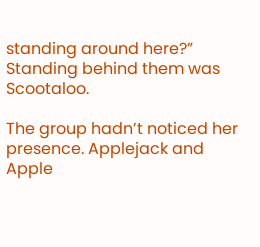standing around here?” Standing behind them was Scootaloo.

The group hadn’t noticed her presence. Applejack and Apple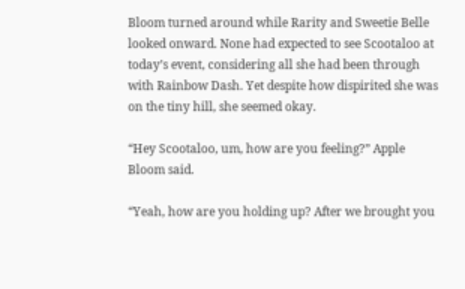Bloom turned around while Rarity and Sweetie Belle looked onward. None had expected to see Scootaloo at today’s event, considering all she had been through with Rainbow Dash. Yet despite how dispirited she was on the tiny hill, she seemed okay.

“Hey Scootaloo, um, how are you feeling?” Apple Bloom said.

“Yeah, how are you holding up? After we brought you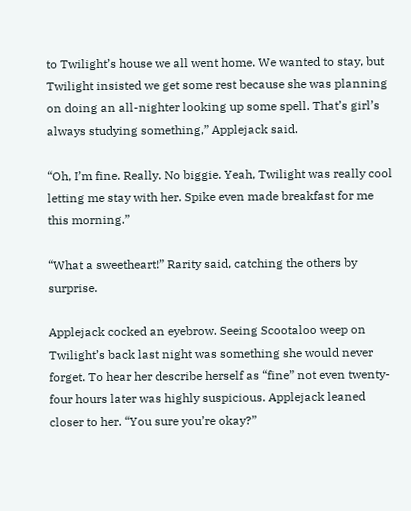to Twilight’s house we all went home. We wanted to stay, but Twilight insisted we get some rest because she was planning on doing an all-nighter looking up some spell. That’s girl’s always studying something,” Applejack said.

“Oh, I’m fine. Really. No biggie. Yeah, Twilight was really cool letting me stay with her. Spike even made breakfast for me this morning.”

“What a sweetheart!” Rarity said, catching the others by surprise.

Applejack cocked an eyebrow. Seeing Scootaloo weep on Twilight’s back last night was something she would never forget. To hear her describe herself as “fine” not even twenty-four hours later was highly suspicious. Applejack leaned closer to her. “You sure you’re okay?”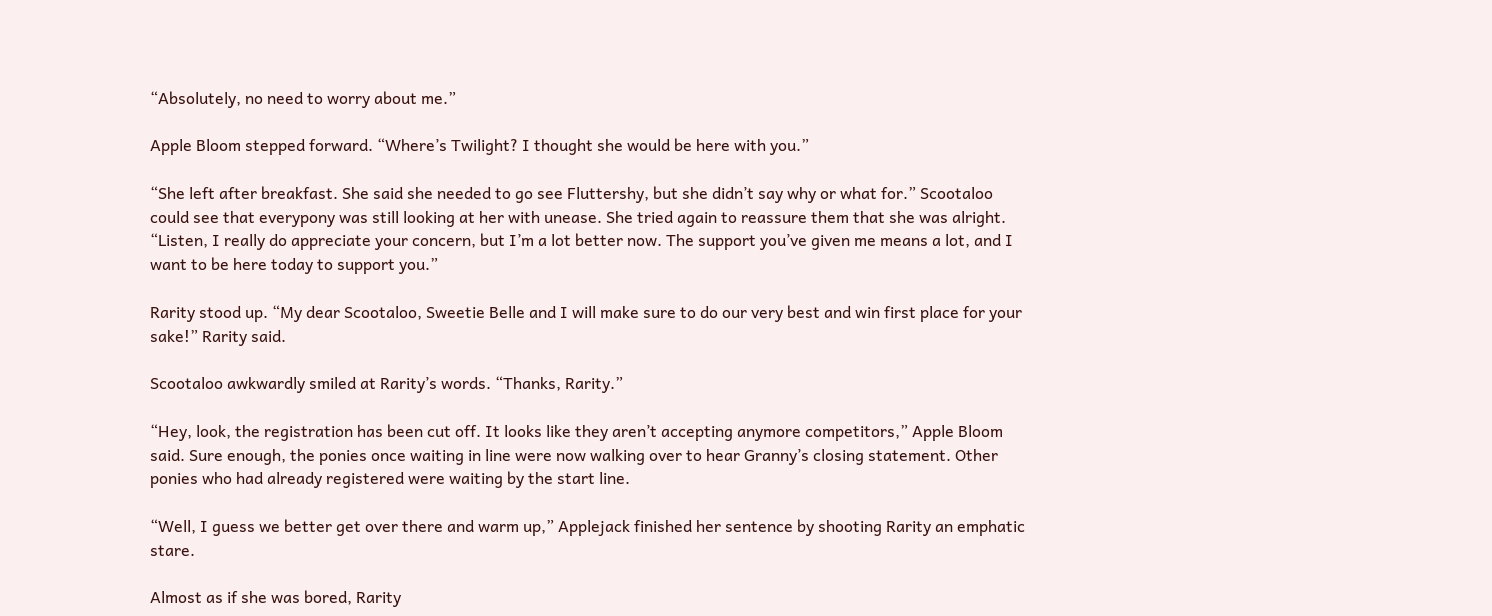“Absolutely, no need to worry about me.”

Apple Bloom stepped forward. “Where’s Twilight? I thought she would be here with you.”

“She left after breakfast. She said she needed to go see Fluttershy, but she didn’t say why or what for.” Scootaloo could see that everypony was still looking at her with unease. She tried again to reassure them that she was alright. “Listen, I really do appreciate your concern, but I’m a lot better now. The support you’ve given me means a lot, and I want to be here today to support you.”

Rarity stood up. “My dear Scootaloo, Sweetie Belle and I will make sure to do our very best and win first place for your sake!” Rarity said.

Scootaloo awkwardly smiled at Rarity’s words. “Thanks, Rarity.”

“Hey, look, the registration has been cut off. It looks like they aren’t accepting anymore competitors,” Apple Bloom said. Sure enough, the ponies once waiting in line were now walking over to hear Granny’s closing statement. Other ponies who had already registered were waiting by the start line.

“Well, I guess we better get over there and warm up,” Applejack finished her sentence by shooting Rarity an emphatic stare.

Almost as if she was bored, Rarity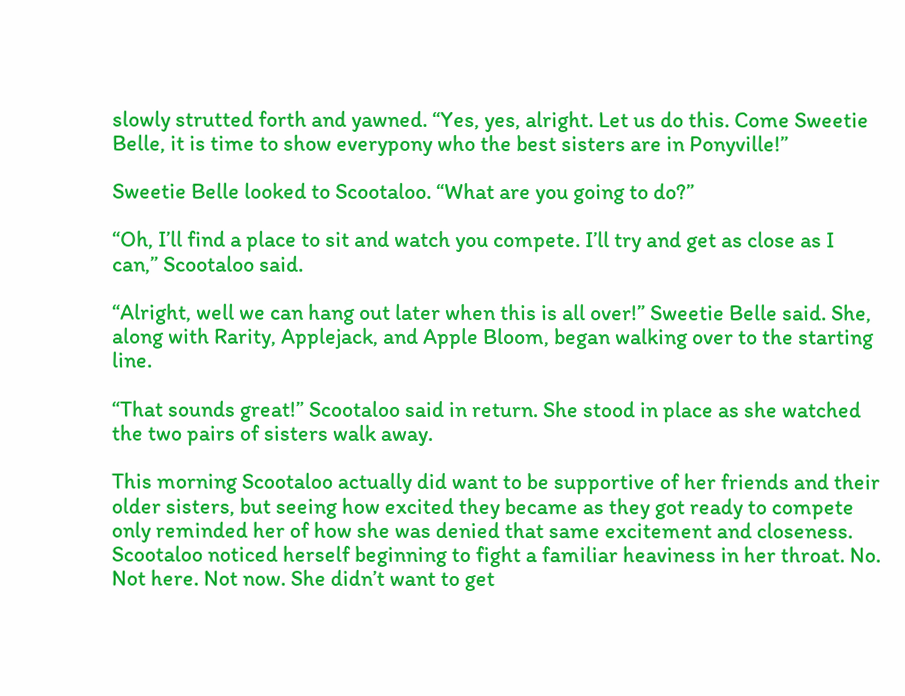slowly strutted forth and yawned. “Yes, yes, alright. Let us do this. Come Sweetie Belle, it is time to show everypony who the best sisters are in Ponyville!”

Sweetie Belle looked to Scootaloo. “What are you going to do?”

“Oh, I’ll find a place to sit and watch you compete. I’ll try and get as close as I can,” Scootaloo said.

“Alright, well we can hang out later when this is all over!” Sweetie Belle said. She, along with Rarity, Applejack, and Apple Bloom, began walking over to the starting line.

“That sounds great!” Scootaloo said in return. She stood in place as she watched the two pairs of sisters walk away.

This morning Scootaloo actually did want to be supportive of her friends and their older sisters, but seeing how excited they became as they got ready to compete only reminded her of how she was denied that same excitement and closeness. Scootaloo noticed herself beginning to fight a familiar heaviness in her throat. No. Not here. Not now. She didn’t want to get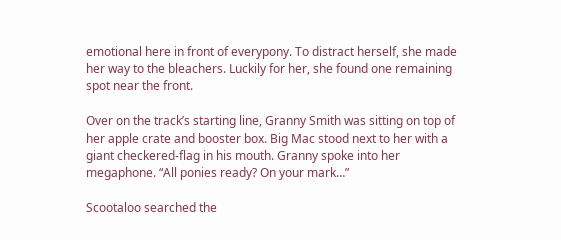emotional here in front of everypony. To distract herself, she made her way to the bleachers. Luckily for her, she found one remaining spot near the front.

Over on the track’s starting line, Granny Smith was sitting on top of her apple crate and booster box. Big Mac stood next to her with a giant checkered-flag in his mouth. Granny spoke into her megaphone. “All ponies ready? On your mark…”

Scootaloo searched the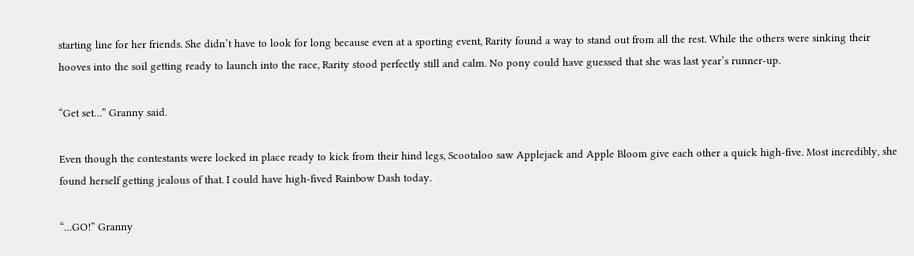starting line for her friends. She didn’t have to look for long because even at a sporting event, Rarity found a way to stand out from all the rest. While the others were sinking their hooves into the soil getting ready to launch into the race, Rarity stood perfectly still and calm. No pony could have guessed that she was last year’s runner-up.

“Get set…” Granny said.

Even though the contestants were locked in place ready to kick from their hind legs, Scootaloo saw Applejack and Apple Bloom give each other a quick high-five. Most incredibly, she found herself getting jealous of that. I could have high-fived Rainbow Dash today.

“…GO!” Granny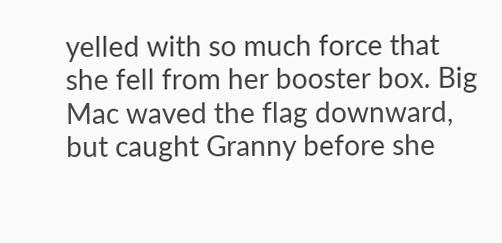yelled with so much force that she fell from her booster box. Big Mac waved the flag downward, but caught Granny before she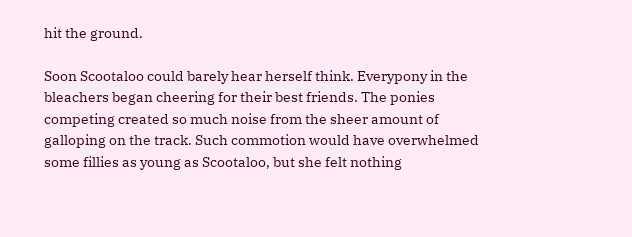hit the ground.

Soon Scootaloo could barely hear herself think. Everypony in the bleachers began cheering for their best friends. The ponies competing created so much noise from the sheer amount of galloping on the track. Such commotion would have overwhelmed some fillies as young as Scootaloo, but she felt nothing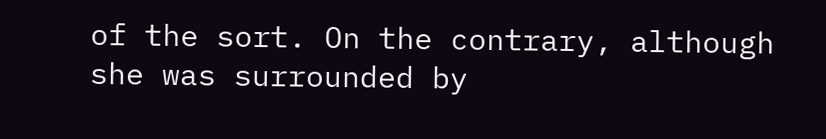of the sort. On the contrary, although she was surrounded by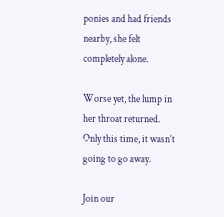ponies and had friends nearby, she felt completely alone.

Worse yet, the lump in her throat returned. Only this time, it wasn’t going to go away.

Join our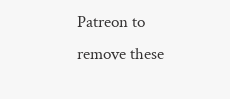Patreon to remove these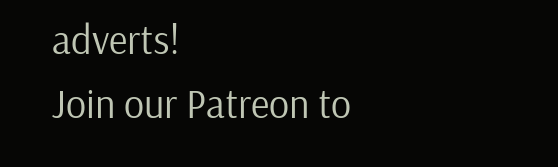adverts!
Join our Patreon to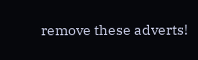remove these adverts!